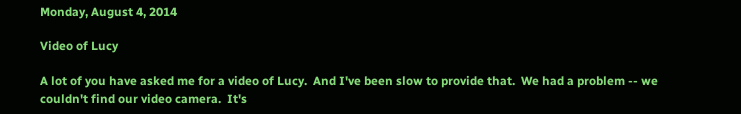Monday, August 4, 2014

Video of Lucy

A lot of you have asked me for a video of Lucy.  And I've been slow to provide that.  We had a problem -- we couldn't find our video camera.  It's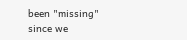been "missing" since we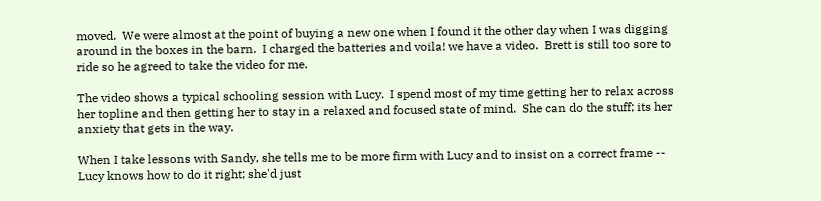moved.  We were almost at the point of buying a new one when I found it the other day when I was digging around in the boxes in the barn.  I charged the batteries and voila! we have a video.  Brett is still too sore to ride so he agreed to take the video for me.

The video shows a typical schooling session with Lucy.  I spend most of my time getting her to relax across her topline and then getting her to stay in a relaxed and focused state of mind.  She can do the stuff; its her anxiety that gets in the way.

When I take lessons with Sandy, she tells me to be more firm with Lucy and to insist on a correct frame -- Lucy knows how to do it right; she'd just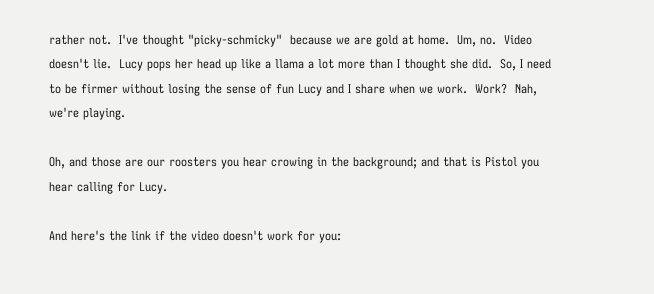rather not.  I've thought "picky-schmicky"  because we are gold at home.  Um, no.  Video doesn't lie.  Lucy pops her head up like a llama a lot more than I thought she did.  So, I need to be firmer without losing the sense of fun Lucy and I share when we work.  Work?  Nah, we're playing.

Oh, and those are our roosters you hear crowing in the background; and that is Pistol you hear calling for Lucy.

And here's the link if the video doesn't work for you: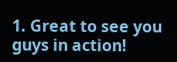1. Great to see you guys in action!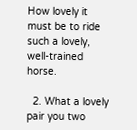How lovely it must be to ride such a lovely, well-trained horse.

  2. What a lovely pair you two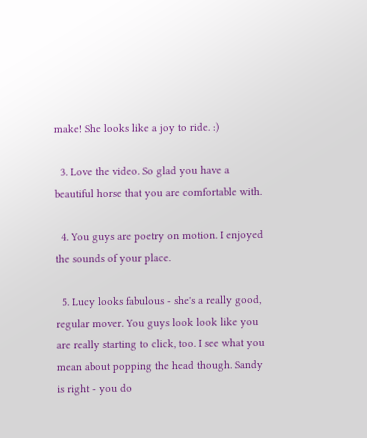make! She looks like a joy to ride. :)

  3. Love the video. So glad you have a beautiful horse that you are comfortable with.

  4. You guys are poetry on motion. I enjoyed the sounds of your place.

  5. Lucy looks fabulous - she's a really good, regular mover. You guys look look like you are really starting to click, too. I see what you mean about popping the head though. Sandy is right - you do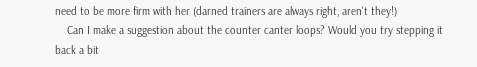need to be more firm with her (darned trainers are always right, aren't they!)
    Can I make a suggestion about the counter canter loops? Would you try stepping it back a bit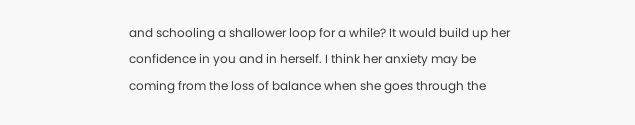and schooling a shallower loop for a while? It would build up her confidence in you and in herself. I think her anxiety may be coming from the loss of balance when she goes through the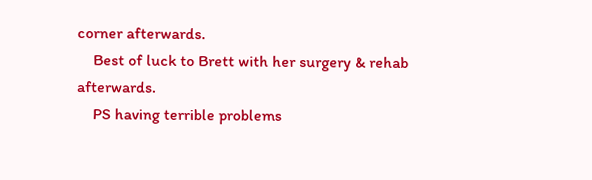corner afterwards.
    Best of luck to Brett with her surgery & rehab afterwards.
    PS having terrible problems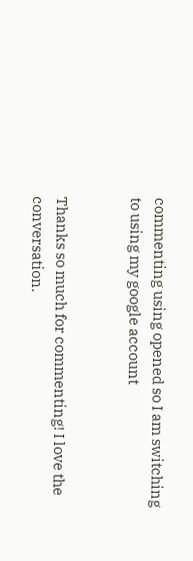commenting using opened so I am switching to using my google account


Thanks so much for commenting! I love the conversation.